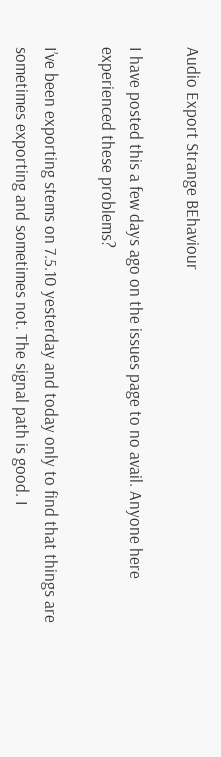Audio Export Strange BEhaviour

I have posted this a few days ago on the issues page to no avail. Anyone here experienced these problems?

I’ve been exporting stems on 7.5.10 yesterday and today only to find that things are sometimes exporting and sometimes not. The signal path is good. I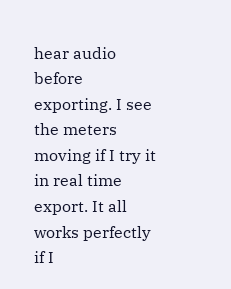hear audio before exporting. I see the meters moving if I try it in real time export. It all works perfectly if I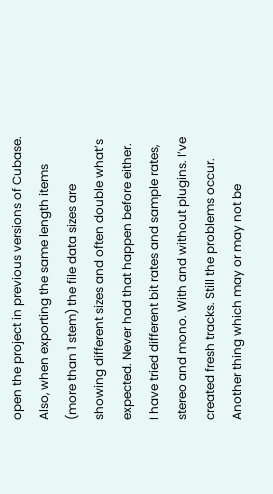open the project in previous versions of Cubase.
Also, when exporting the same length items (more than 1 stem) the file data sizes are showing different sizes and often double what’s expected. Never had that happen before either.
I have tried different bit rates and sample rates, stereo and mono. With and without plugins. I’ve created fresh tracks. Still the problems occur.
Another thing which may or may not be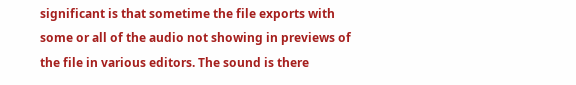significant is that sometime the file exports with some or all of the audio not showing in previews of the file in various editors. The sound is there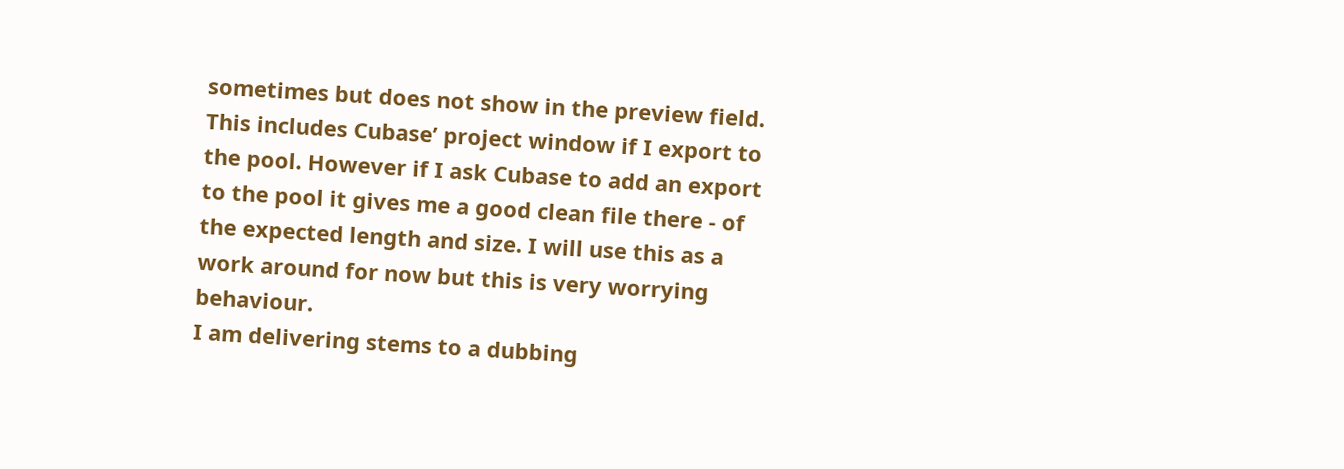sometimes but does not show in the preview field. This includes Cubase’ project window if I export to the pool. However if I ask Cubase to add an export to the pool it gives me a good clean file there - of the expected length and size. I will use this as a work around for now but this is very worrying behaviour.
I am delivering stems to a dubbing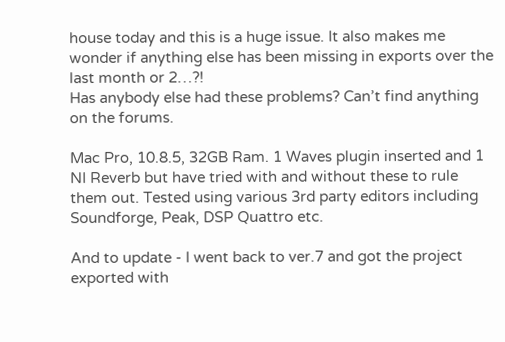house today and this is a huge issue. It also makes me wonder if anything else has been missing in exports over the last month or 2…?!
Has anybody else had these problems? Can’t find anything on the forums.

Mac Pro, 10.8.5, 32GB Ram. 1 Waves plugin inserted and 1 NI Reverb but have tried with and without these to rule them out. Tested using various 3rd party editors including Soundforge, Peak, DSP Quattro etc.

And to update - I went back to ver.7 and got the project exported with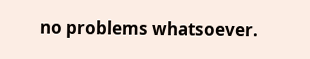no problems whatsoever.